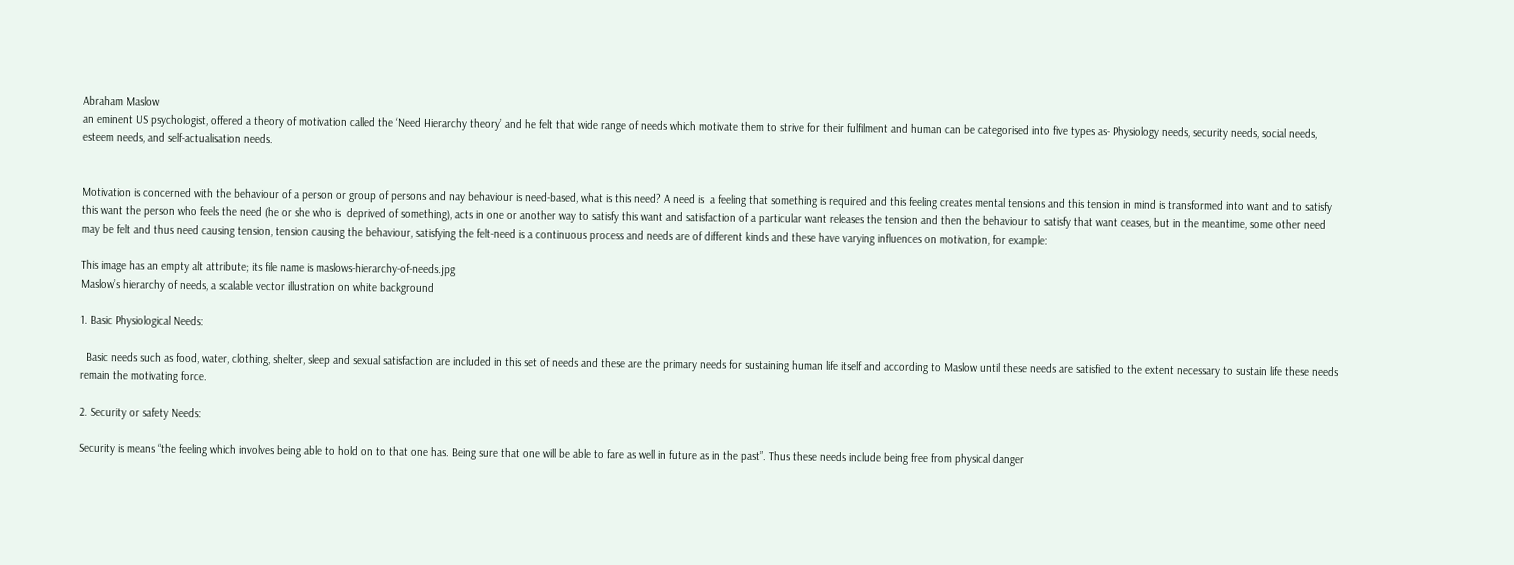Abraham Maslow
an eminent US psychologist, offered a theory of motivation called the ‘Need Hierarchy theory’ and he felt that wide range of needs which motivate them to strive for their fulfilment and human can be categorised into five types as- Physiology needs, security needs, social needs, esteem needs, and self-actualisation needs.


Motivation is concerned with the behaviour of a person or group of persons and nay behaviour is need-based, what is this need? A need is  a feeling that something is required and this feeling creates mental tensions and this tension in mind is transformed into want and to satisfy this want the person who feels the need (he or she who is  deprived of something), acts in one or another way to satisfy this want and satisfaction of a particular want releases the tension and then the behaviour to satisfy that want ceases, but in the meantime, some other need may be felt and thus need causing tension, tension causing the behaviour, satisfying the felt-need is a continuous process and needs are of different kinds and these have varying influences on motivation, for example:

This image has an empty alt attribute; its file name is maslows-hierarchy-of-needs.jpg
Maslow’s hierarchy of needs, a scalable vector illustration on white background

1. Basic Physiological Needs:

  Basic needs such as food, water, clothing, shelter, sleep and sexual satisfaction are included in this set of needs and these are the primary needs for sustaining human life itself and according to Maslow until these needs are satisfied to the extent necessary to sustain life these needs remain the motivating force.

2. Security or safety Needs:

Security is means “the feeling which involves being able to hold on to that one has. Being sure that one will be able to fare as well in future as in the past”. Thus these needs include being free from physical danger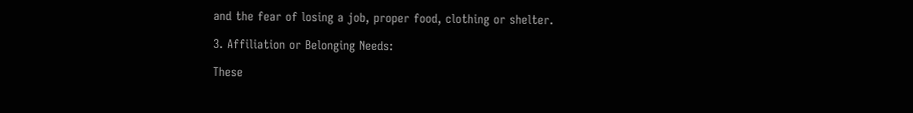and the fear of losing a job, proper food, clothing or shelter.

3. Affiliation or Belonging Needs:

These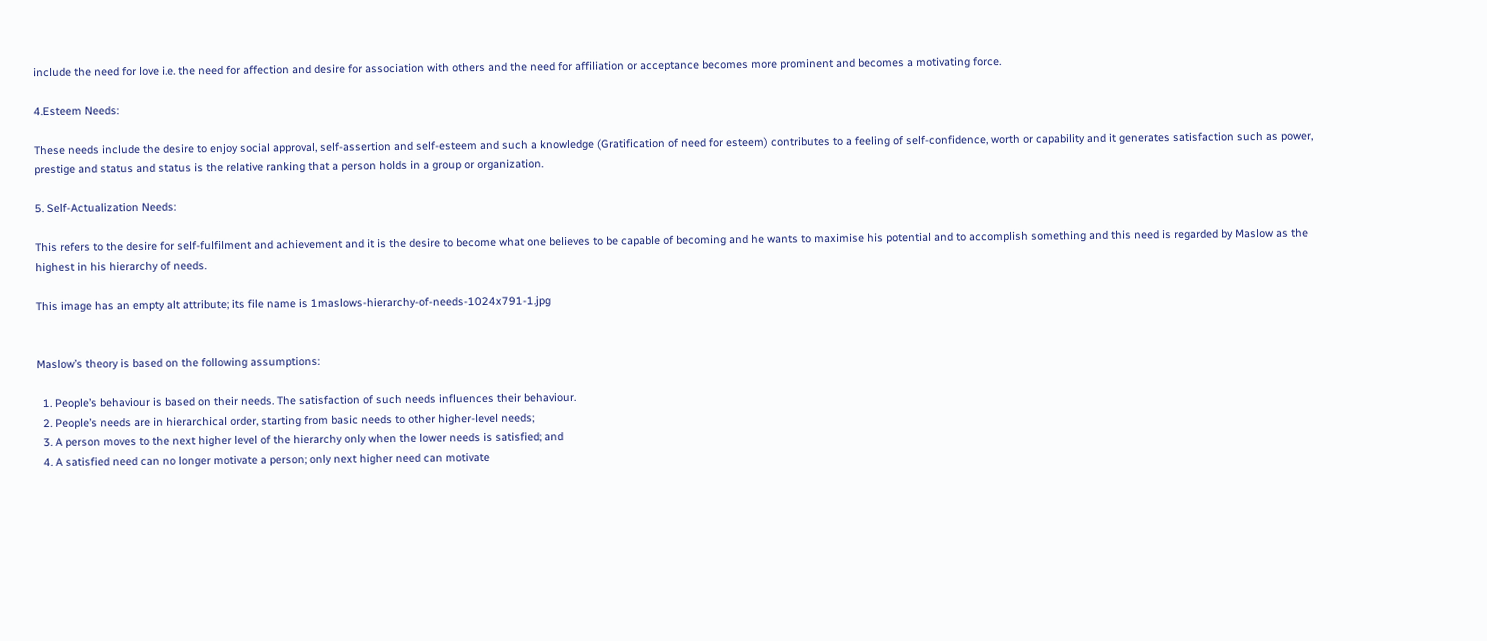include the need for love i.e. the need for affection and desire for association with others and the need for affiliation or acceptance becomes more prominent and becomes a motivating force.

4.Esteem Needs:

These needs include the desire to enjoy social approval, self-assertion and self-esteem and such a knowledge (Gratification of need for esteem) contributes to a feeling of self-confidence, worth or capability and it generates satisfaction such as power, prestige and status and status is the relative ranking that a person holds in a group or organization.

5. Self-Actualization Needs:

This refers to the desire for self-fulfilment and achievement and it is the desire to become what one believes to be capable of becoming and he wants to maximise his potential and to accomplish something and this need is regarded by Maslow as the highest in his hierarchy of needs.

This image has an empty alt attribute; its file name is 1maslows-hierarchy-of-needs-1024x791-1.jpg


Maslow’s theory is based on the following assumptions:

  1. People’s behaviour is based on their needs. The satisfaction of such needs influences their behaviour.
  2. People’s needs are in hierarchical order, starting from basic needs to other higher-level needs;
  3. A person moves to the next higher level of the hierarchy only when the lower needs is satisfied; and
  4. A satisfied need can no longer motivate a person; only next higher need can motivate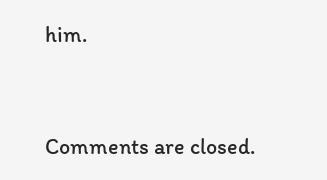him.


Comments are closed.